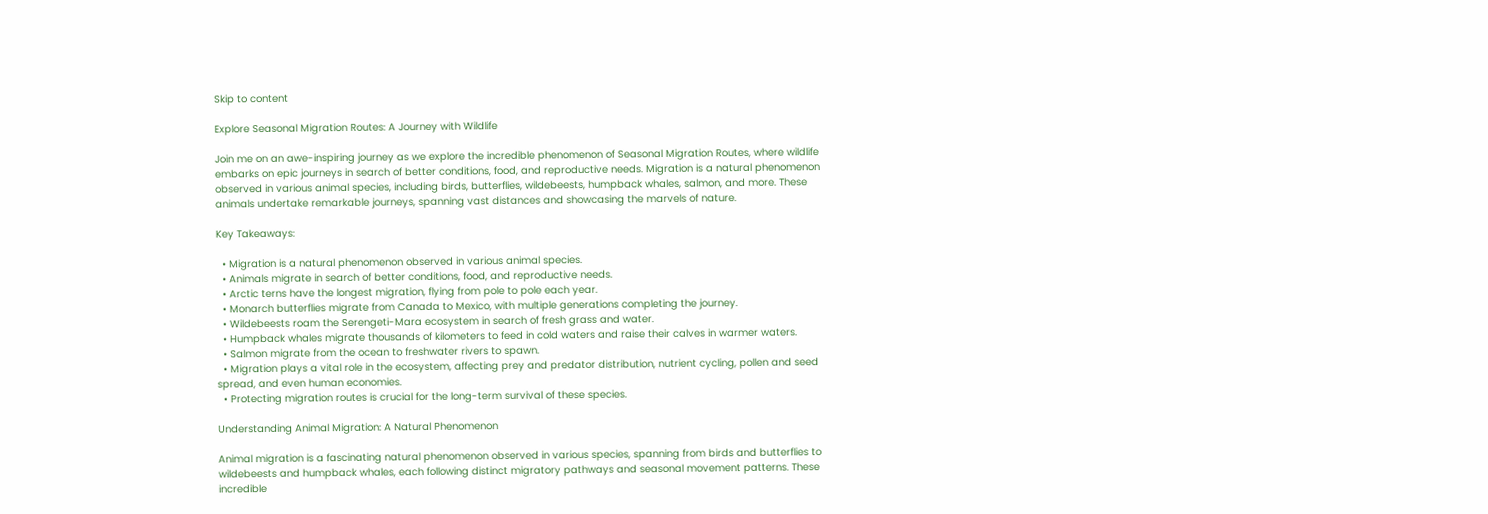Skip to content

Explore Seasonal Migration Routes: A Journey with Wildlife

Join me on an awe-inspiring journey as we explore the incredible phenomenon of Seasonal Migration Routes, where wildlife embarks on epic journeys in search of better conditions, food, and reproductive needs. Migration is a natural phenomenon observed in various animal species, including birds, butterflies, wildebeests, humpback whales, salmon, and more. These animals undertake remarkable journeys, spanning vast distances and showcasing the marvels of nature.

Key Takeaways:

  • Migration is a natural phenomenon observed in various animal species.
  • Animals migrate in search of better conditions, food, and reproductive needs.
  • Arctic terns have the longest migration, flying from pole to pole each year.
  • Monarch butterflies migrate from Canada to Mexico, with multiple generations completing the journey.
  • Wildebeests roam the Serengeti-Mara ecosystem in search of fresh grass and water.
  • Humpback whales migrate thousands of kilometers to feed in cold waters and raise their calves in warmer waters.
  • Salmon migrate from the ocean to freshwater rivers to spawn.
  • Migration plays a vital role in the ecosystem, affecting prey and predator distribution, nutrient cycling, pollen and seed spread, and even human economies.
  • Protecting migration routes is crucial for the long-term survival of these species.

Understanding Animal Migration: A Natural Phenomenon

Animal migration is a fascinating natural phenomenon observed in various species, spanning from birds and butterflies to wildebeests and humpback whales, each following distinct migratory pathways and seasonal movement patterns. These incredible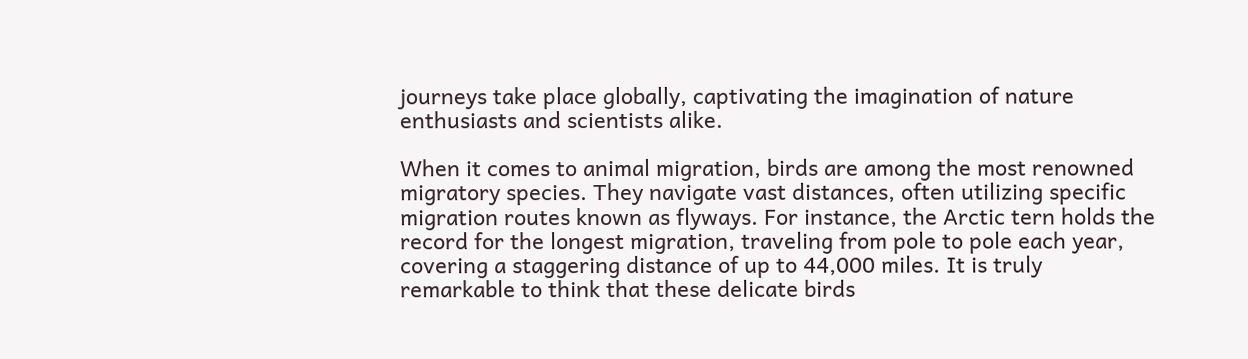journeys take place globally, captivating the imagination of nature enthusiasts and scientists alike.

When it comes to animal migration, birds are among the most renowned migratory species. They navigate vast distances, often utilizing specific migration routes known as flyways. For instance, the Arctic tern holds the record for the longest migration, traveling from pole to pole each year, covering a staggering distance of up to 44,000 miles. It is truly remarkable to think that these delicate birds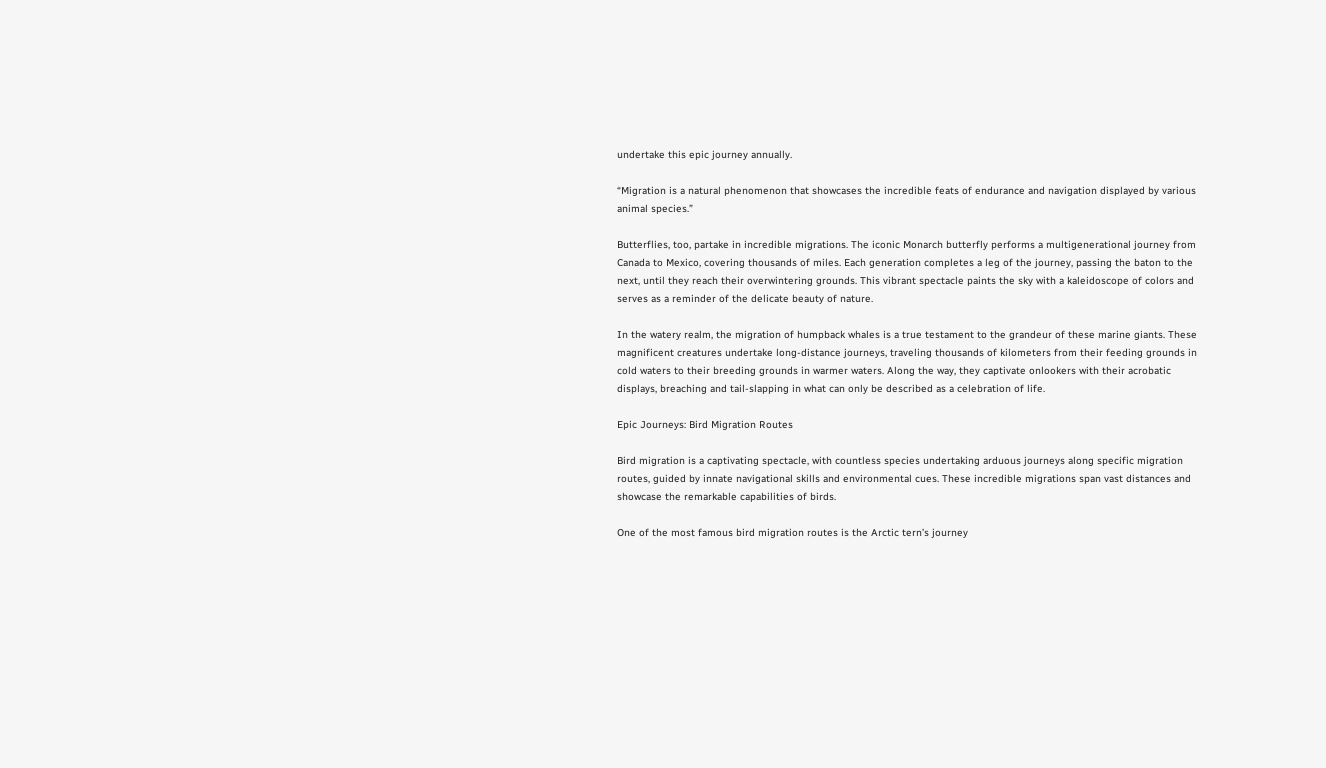undertake this epic journey annually.

“Migration is a natural phenomenon that showcases the incredible feats of endurance and navigation displayed by various animal species.”

Butterflies, too, partake in incredible migrations. The iconic Monarch butterfly performs a multigenerational journey from Canada to Mexico, covering thousands of miles. Each generation completes a leg of the journey, passing the baton to the next, until they reach their overwintering grounds. This vibrant spectacle paints the sky with a kaleidoscope of colors and serves as a reminder of the delicate beauty of nature.

In the watery realm, the migration of humpback whales is a true testament to the grandeur of these marine giants. These magnificent creatures undertake long-distance journeys, traveling thousands of kilometers from their feeding grounds in cold waters to their breeding grounds in warmer waters. Along the way, they captivate onlookers with their acrobatic displays, breaching and tail-slapping in what can only be described as a celebration of life.

Epic Journeys: Bird Migration Routes

Bird migration is a captivating spectacle, with countless species undertaking arduous journeys along specific migration routes, guided by innate navigational skills and environmental cues. These incredible migrations span vast distances and showcase the remarkable capabilities of birds.

One of the most famous bird migration routes is the Arctic tern’s journey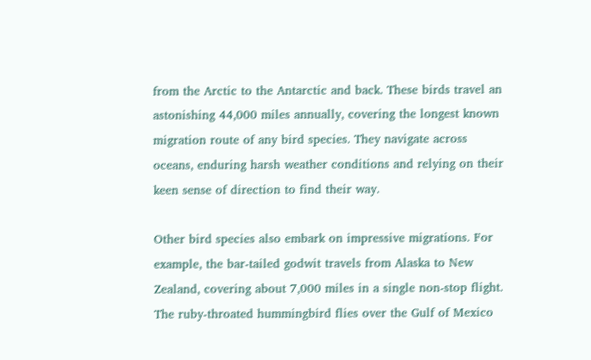from the Arctic to the Antarctic and back. These birds travel an astonishing 44,000 miles annually, covering the longest known migration route of any bird species. They navigate across oceans, enduring harsh weather conditions and relying on their keen sense of direction to find their way.

Other bird species also embark on impressive migrations. For example, the bar-tailed godwit travels from Alaska to New Zealand, covering about 7,000 miles in a single non-stop flight. The ruby-throated hummingbird flies over the Gulf of Mexico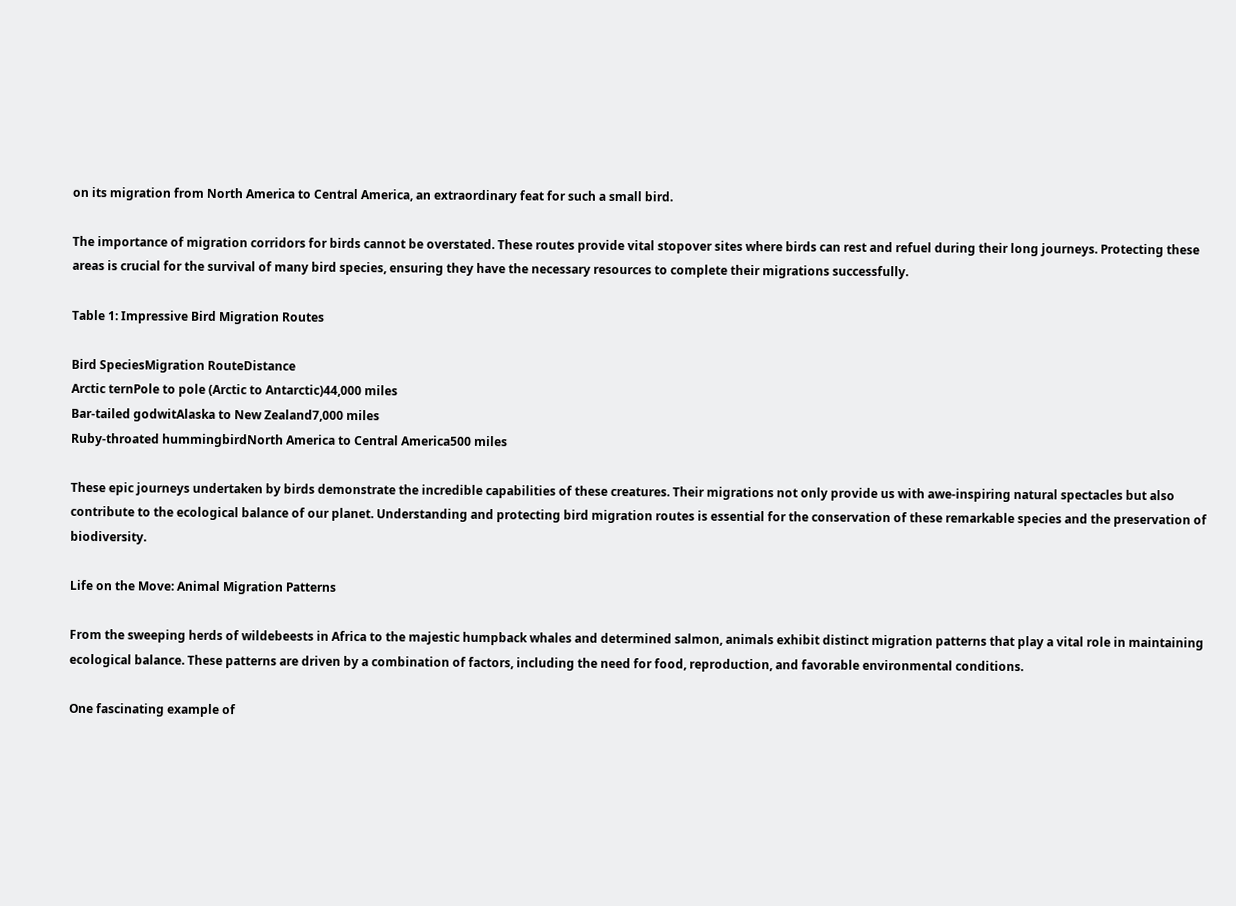on its migration from North America to Central America, an extraordinary feat for such a small bird.

The importance of migration corridors for birds cannot be overstated. These routes provide vital stopover sites where birds can rest and refuel during their long journeys. Protecting these areas is crucial for the survival of many bird species, ensuring they have the necessary resources to complete their migrations successfully.

Table 1: Impressive Bird Migration Routes

Bird SpeciesMigration RouteDistance
Arctic ternPole to pole (Arctic to Antarctic)44,000 miles
Bar-tailed godwitAlaska to New Zealand7,000 miles
Ruby-throated hummingbirdNorth America to Central America500 miles

These epic journeys undertaken by birds demonstrate the incredible capabilities of these creatures. Their migrations not only provide us with awe-inspiring natural spectacles but also contribute to the ecological balance of our planet. Understanding and protecting bird migration routes is essential for the conservation of these remarkable species and the preservation of biodiversity.

Life on the Move: Animal Migration Patterns

From the sweeping herds of wildebeests in Africa to the majestic humpback whales and determined salmon, animals exhibit distinct migration patterns that play a vital role in maintaining ecological balance. These patterns are driven by a combination of factors, including the need for food, reproduction, and favorable environmental conditions.

One fascinating example of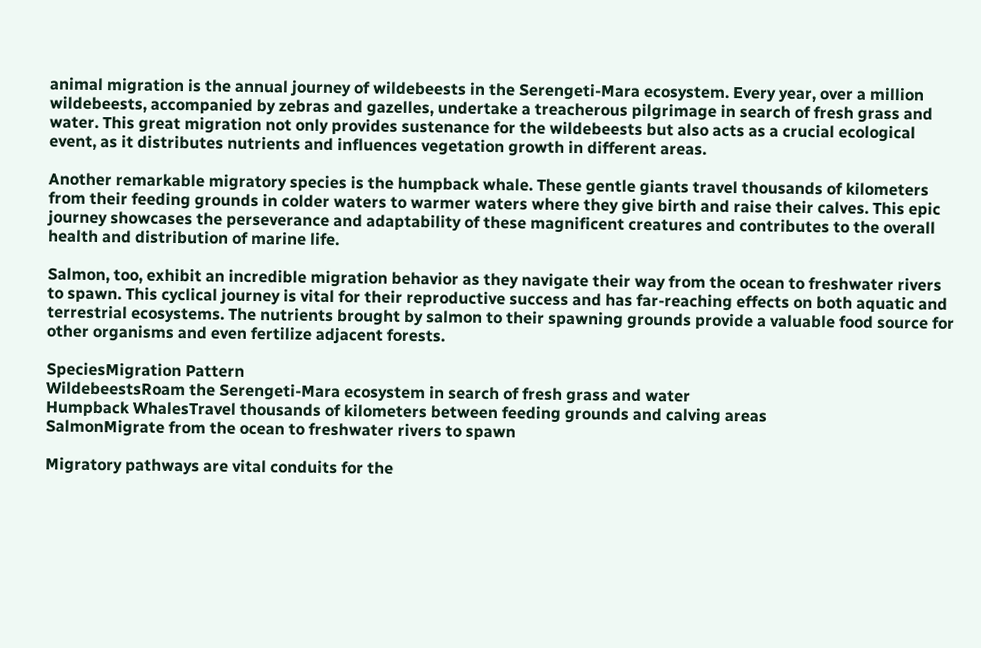animal migration is the annual journey of wildebeests in the Serengeti-Mara ecosystem. Every year, over a million wildebeests, accompanied by zebras and gazelles, undertake a treacherous pilgrimage in search of fresh grass and water. This great migration not only provides sustenance for the wildebeests but also acts as a crucial ecological event, as it distributes nutrients and influences vegetation growth in different areas.

Another remarkable migratory species is the humpback whale. These gentle giants travel thousands of kilometers from their feeding grounds in colder waters to warmer waters where they give birth and raise their calves. This epic journey showcases the perseverance and adaptability of these magnificent creatures and contributes to the overall health and distribution of marine life.

Salmon, too, exhibit an incredible migration behavior as they navigate their way from the ocean to freshwater rivers to spawn. This cyclical journey is vital for their reproductive success and has far-reaching effects on both aquatic and terrestrial ecosystems. The nutrients brought by salmon to their spawning grounds provide a valuable food source for other organisms and even fertilize adjacent forests.

SpeciesMigration Pattern
WildebeestsRoam the Serengeti-Mara ecosystem in search of fresh grass and water
Humpback WhalesTravel thousands of kilometers between feeding grounds and calving areas
SalmonMigrate from the ocean to freshwater rivers to spawn

Migratory pathways are vital conduits for the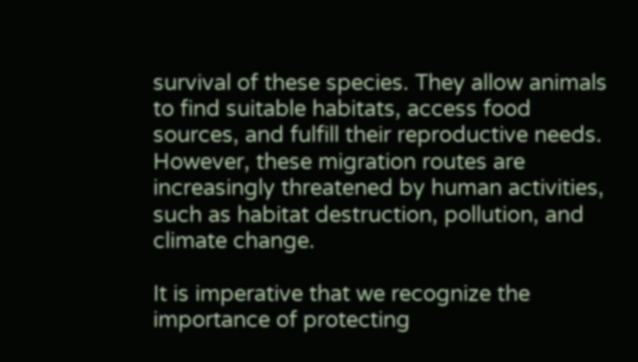survival of these species. They allow animals to find suitable habitats, access food sources, and fulfill their reproductive needs. However, these migration routes are increasingly threatened by human activities, such as habitat destruction, pollution, and climate change.

It is imperative that we recognize the importance of protecting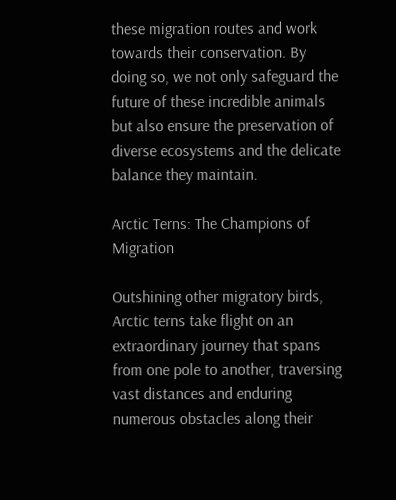these migration routes and work towards their conservation. By doing so, we not only safeguard the future of these incredible animals but also ensure the preservation of diverse ecosystems and the delicate balance they maintain.

Arctic Terns: The Champions of Migration

Outshining other migratory birds, Arctic terns take flight on an extraordinary journey that spans from one pole to another, traversing vast distances and enduring numerous obstacles along their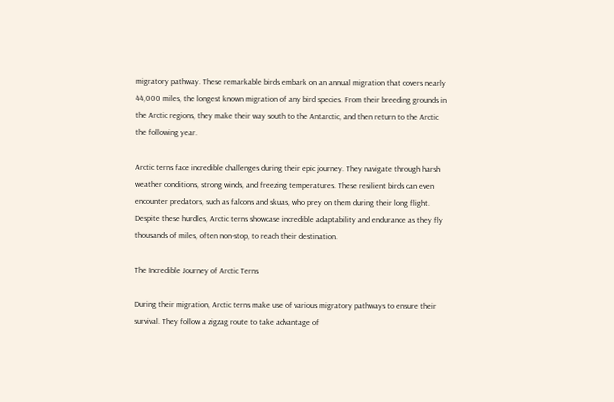migratory pathway. These remarkable birds embark on an annual migration that covers nearly 44,000 miles, the longest known migration of any bird species. From their breeding grounds in the Arctic regions, they make their way south to the Antarctic, and then return to the Arctic the following year.

Arctic terns face incredible challenges during their epic journey. They navigate through harsh weather conditions, strong winds, and freezing temperatures. These resilient birds can even encounter predators, such as falcons and skuas, who prey on them during their long flight. Despite these hurdles, Arctic terns showcase incredible adaptability and endurance as they fly thousands of miles, often non-stop, to reach their destination.

The Incredible Journey of Arctic Terns

During their migration, Arctic terns make use of various migratory pathways to ensure their survival. They follow a zigzag route to take advantage of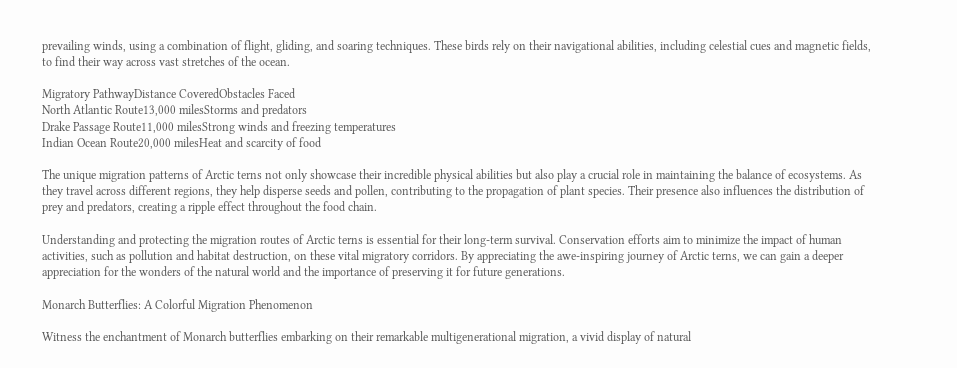prevailing winds, using a combination of flight, gliding, and soaring techniques. These birds rely on their navigational abilities, including celestial cues and magnetic fields, to find their way across vast stretches of the ocean.

Migratory PathwayDistance CoveredObstacles Faced
North Atlantic Route13,000 milesStorms and predators
Drake Passage Route11,000 milesStrong winds and freezing temperatures
Indian Ocean Route20,000 milesHeat and scarcity of food

The unique migration patterns of Arctic terns not only showcase their incredible physical abilities but also play a crucial role in maintaining the balance of ecosystems. As they travel across different regions, they help disperse seeds and pollen, contributing to the propagation of plant species. Their presence also influences the distribution of prey and predators, creating a ripple effect throughout the food chain.

Understanding and protecting the migration routes of Arctic terns is essential for their long-term survival. Conservation efforts aim to minimize the impact of human activities, such as pollution and habitat destruction, on these vital migratory corridors. By appreciating the awe-inspiring journey of Arctic terns, we can gain a deeper appreciation for the wonders of the natural world and the importance of preserving it for future generations.

Monarch Butterflies: A Colorful Migration Phenomenon

Witness the enchantment of Monarch butterflies embarking on their remarkable multigenerational migration, a vivid display of natural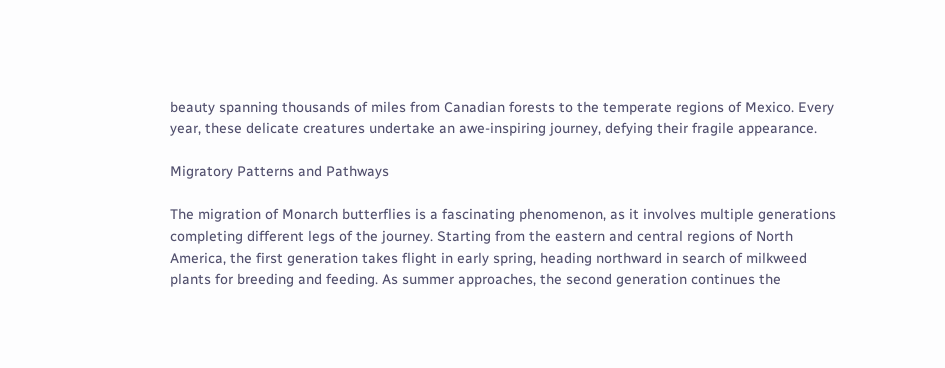beauty spanning thousands of miles from Canadian forests to the temperate regions of Mexico. Every year, these delicate creatures undertake an awe-inspiring journey, defying their fragile appearance.

Migratory Patterns and Pathways

The migration of Monarch butterflies is a fascinating phenomenon, as it involves multiple generations completing different legs of the journey. Starting from the eastern and central regions of North America, the first generation takes flight in early spring, heading northward in search of milkweed plants for breeding and feeding. As summer approaches, the second generation continues the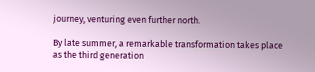journey, venturing even further north.

By late summer, a remarkable transformation takes place as the third generation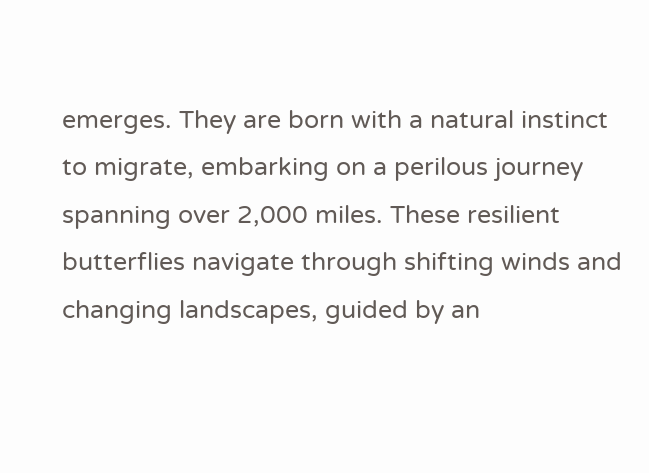emerges. They are born with a natural instinct to migrate, embarking on a perilous journey spanning over 2,000 miles. These resilient butterflies navigate through shifting winds and changing landscapes, guided by an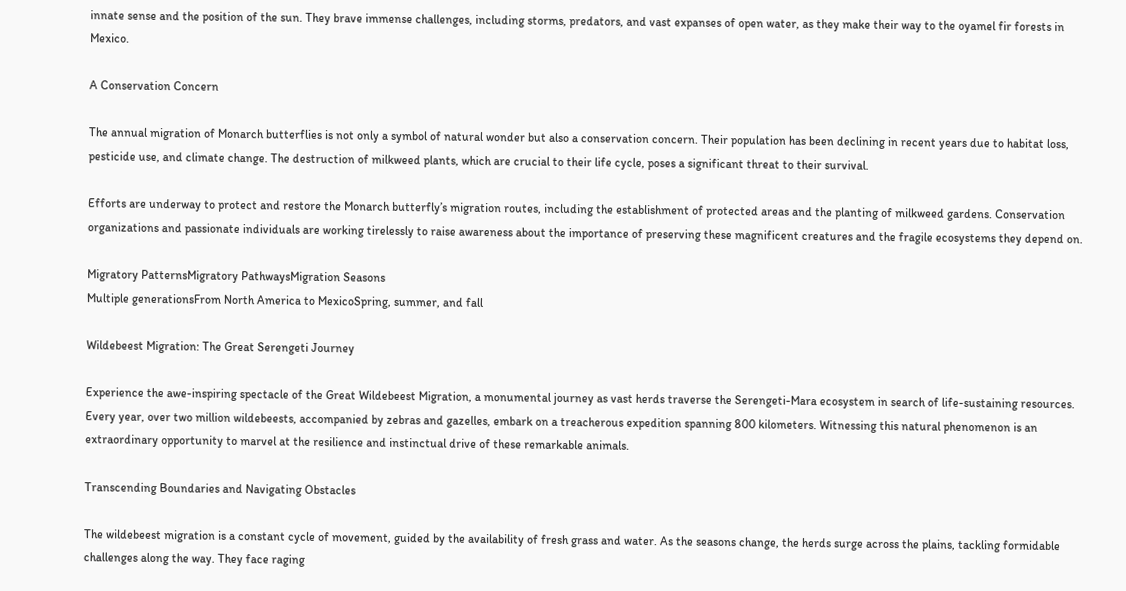innate sense and the position of the sun. They brave immense challenges, including storms, predators, and vast expanses of open water, as they make their way to the oyamel fir forests in Mexico.

A Conservation Concern

The annual migration of Monarch butterflies is not only a symbol of natural wonder but also a conservation concern. Their population has been declining in recent years due to habitat loss, pesticide use, and climate change. The destruction of milkweed plants, which are crucial to their life cycle, poses a significant threat to their survival.

Efforts are underway to protect and restore the Monarch butterfly’s migration routes, including the establishment of protected areas and the planting of milkweed gardens. Conservation organizations and passionate individuals are working tirelessly to raise awareness about the importance of preserving these magnificent creatures and the fragile ecosystems they depend on.

Migratory PatternsMigratory PathwaysMigration Seasons
Multiple generationsFrom North America to MexicoSpring, summer, and fall

Wildebeest Migration: The Great Serengeti Journey

Experience the awe-inspiring spectacle of the Great Wildebeest Migration, a monumental journey as vast herds traverse the Serengeti-Mara ecosystem in search of life-sustaining resources. Every year, over two million wildebeests, accompanied by zebras and gazelles, embark on a treacherous expedition spanning 800 kilometers. Witnessing this natural phenomenon is an extraordinary opportunity to marvel at the resilience and instinctual drive of these remarkable animals.

Transcending Boundaries and Navigating Obstacles

The wildebeest migration is a constant cycle of movement, guided by the availability of fresh grass and water. As the seasons change, the herds surge across the plains, tackling formidable challenges along the way. They face raging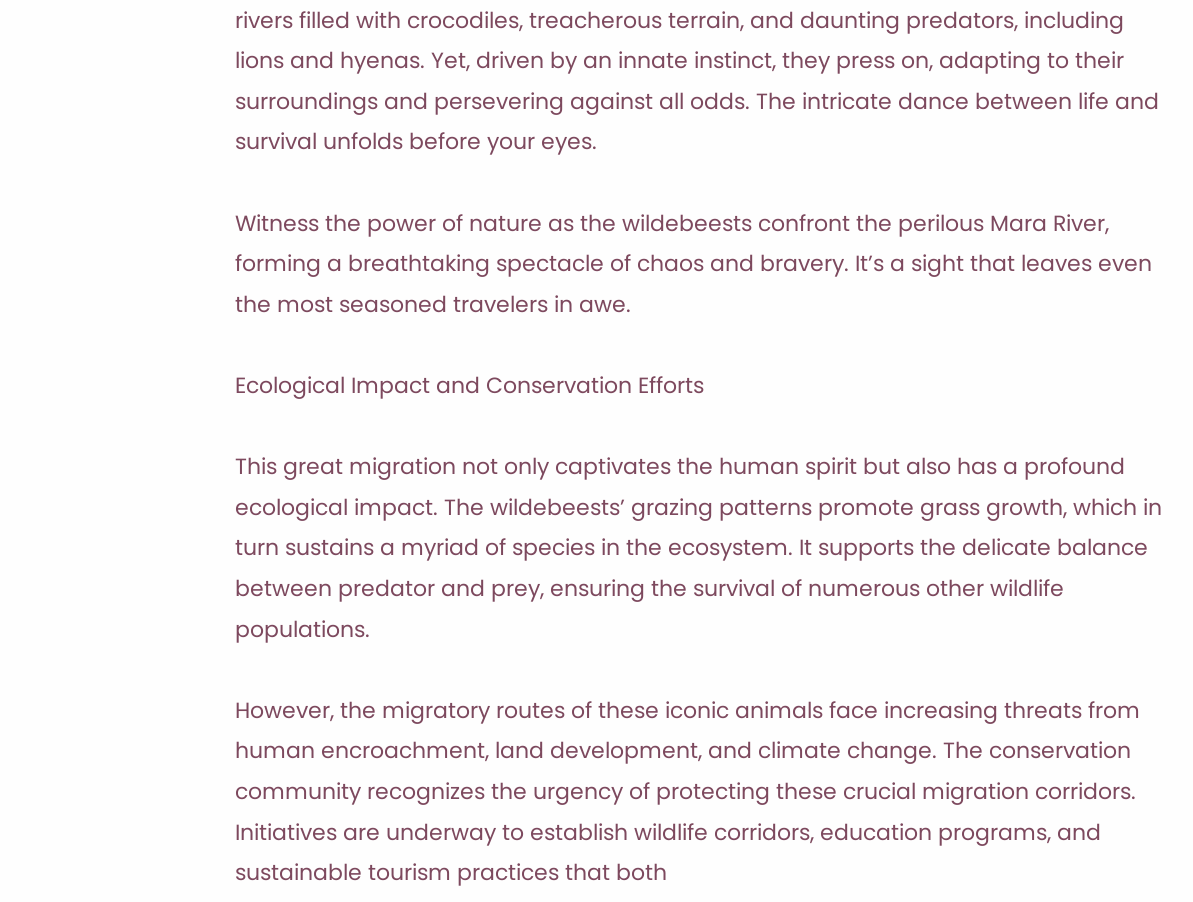rivers filled with crocodiles, treacherous terrain, and daunting predators, including lions and hyenas. Yet, driven by an innate instinct, they press on, adapting to their surroundings and persevering against all odds. The intricate dance between life and survival unfolds before your eyes.

Witness the power of nature as the wildebeests confront the perilous Mara River, forming a breathtaking spectacle of chaos and bravery. It’s a sight that leaves even the most seasoned travelers in awe.

Ecological Impact and Conservation Efforts

This great migration not only captivates the human spirit but also has a profound ecological impact. The wildebeests’ grazing patterns promote grass growth, which in turn sustains a myriad of species in the ecosystem. It supports the delicate balance between predator and prey, ensuring the survival of numerous other wildlife populations.

However, the migratory routes of these iconic animals face increasing threats from human encroachment, land development, and climate change. The conservation community recognizes the urgency of protecting these crucial migration corridors. Initiatives are underway to establish wildlife corridors, education programs, and sustainable tourism practices that both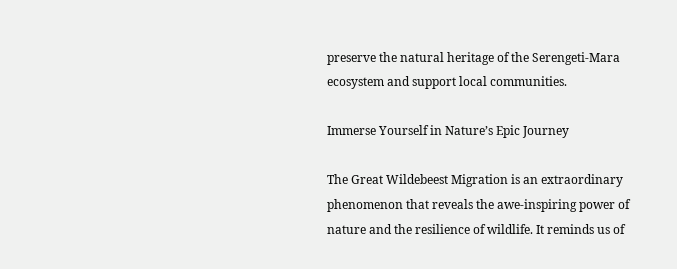preserve the natural heritage of the Serengeti-Mara ecosystem and support local communities.

Immerse Yourself in Nature’s Epic Journey

The Great Wildebeest Migration is an extraordinary phenomenon that reveals the awe-inspiring power of nature and the resilience of wildlife. It reminds us of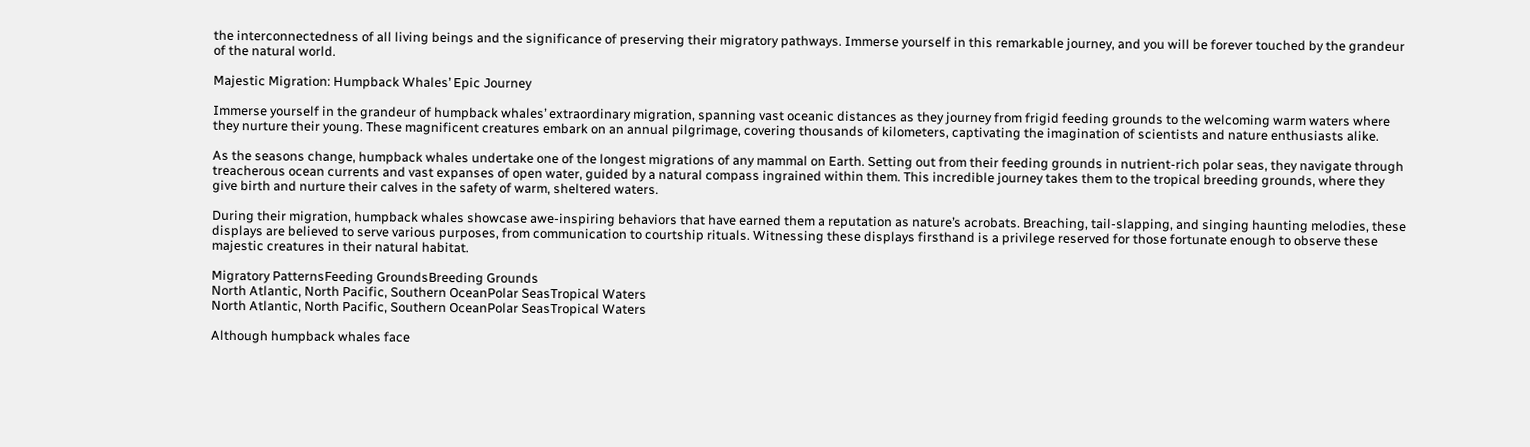the interconnectedness of all living beings and the significance of preserving their migratory pathways. Immerse yourself in this remarkable journey, and you will be forever touched by the grandeur of the natural world.

Majestic Migration: Humpback Whales’ Epic Journey

Immerse yourself in the grandeur of humpback whales’ extraordinary migration, spanning vast oceanic distances as they journey from frigid feeding grounds to the welcoming warm waters where they nurture their young. These magnificent creatures embark on an annual pilgrimage, covering thousands of kilometers, captivating the imagination of scientists and nature enthusiasts alike.

As the seasons change, humpback whales undertake one of the longest migrations of any mammal on Earth. Setting out from their feeding grounds in nutrient-rich polar seas, they navigate through treacherous ocean currents and vast expanses of open water, guided by a natural compass ingrained within them. This incredible journey takes them to the tropical breeding grounds, where they give birth and nurture their calves in the safety of warm, sheltered waters.

During their migration, humpback whales showcase awe-inspiring behaviors that have earned them a reputation as nature’s acrobats. Breaching, tail-slapping, and singing haunting melodies, these displays are believed to serve various purposes, from communication to courtship rituals. Witnessing these displays firsthand is a privilege reserved for those fortunate enough to observe these majestic creatures in their natural habitat.

Migratory PatternsFeeding GroundsBreeding Grounds
North Atlantic, North Pacific, Southern OceanPolar SeasTropical Waters
North Atlantic, North Pacific, Southern OceanPolar SeasTropical Waters

Although humpback whales face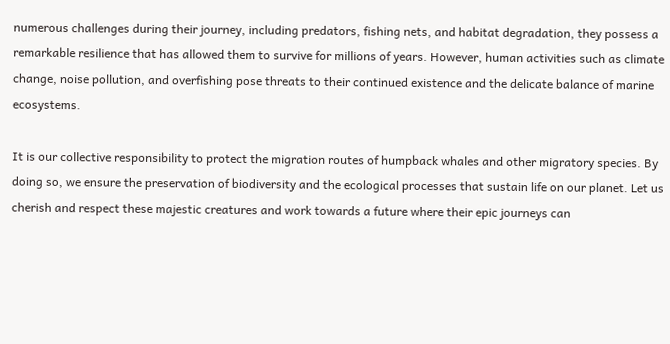numerous challenges during their journey, including predators, fishing nets, and habitat degradation, they possess a remarkable resilience that has allowed them to survive for millions of years. However, human activities such as climate change, noise pollution, and overfishing pose threats to their continued existence and the delicate balance of marine ecosystems.

It is our collective responsibility to protect the migration routes of humpback whales and other migratory species. By doing so, we ensure the preservation of biodiversity and the ecological processes that sustain life on our planet. Let us cherish and respect these majestic creatures and work towards a future where their epic journeys can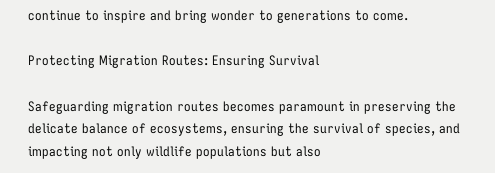continue to inspire and bring wonder to generations to come.

Protecting Migration Routes: Ensuring Survival

Safeguarding migration routes becomes paramount in preserving the delicate balance of ecosystems, ensuring the survival of species, and impacting not only wildlife populations but also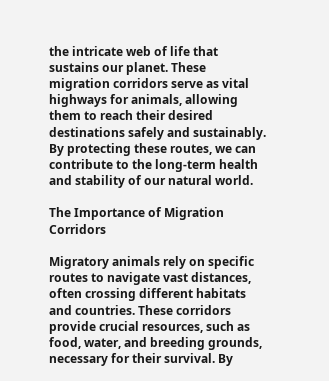the intricate web of life that sustains our planet. These migration corridors serve as vital highways for animals, allowing them to reach their desired destinations safely and sustainably. By protecting these routes, we can contribute to the long-term health and stability of our natural world.

The Importance of Migration Corridors

Migratory animals rely on specific routes to navigate vast distances, often crossing different habitats and countries. These corridors provide crucial resources, such as food, water, and breeding grounds, necessary for their survival. By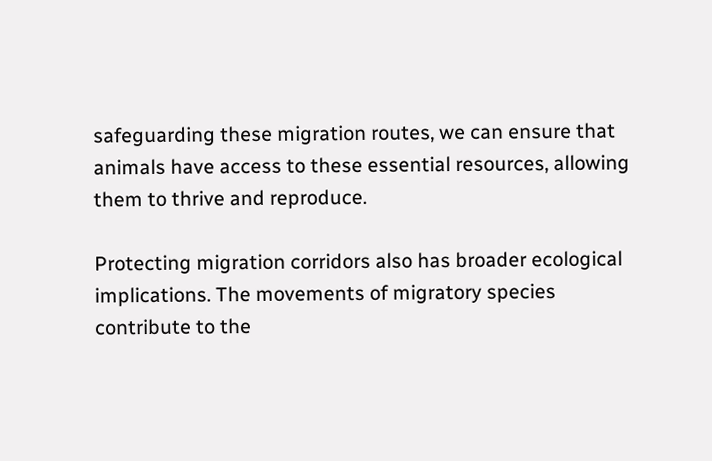safeguarding these migration routes, we can ensure that animals have access to these essential resources, allowing them to thrive and reproduce.

Protecting migration corridors also has broader ecological implications. The movements of migratory species contribute to the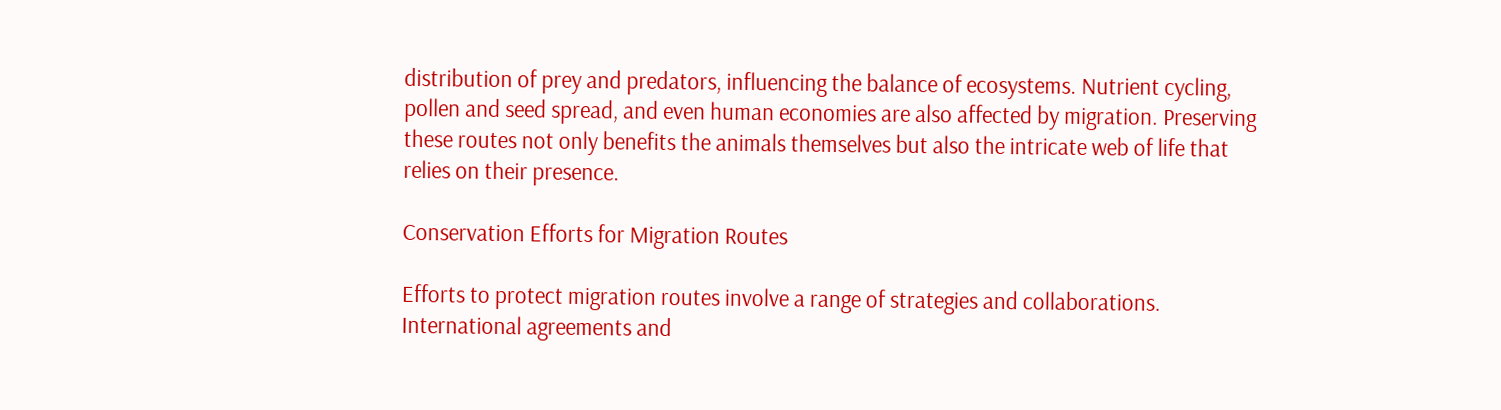distribution of prey and predators, influencing the balance of ecosystems. Nutrient cycling, pollen and seed spread, and even human economies are also affected by migration. Preserving these routes not only benefits the animals themselves but also the intricate web of life that relies on their presence.

Conservation Efforts for Migration Routes

Efforts to protect migration routes involve a range of strategies and collaborations. International agreements and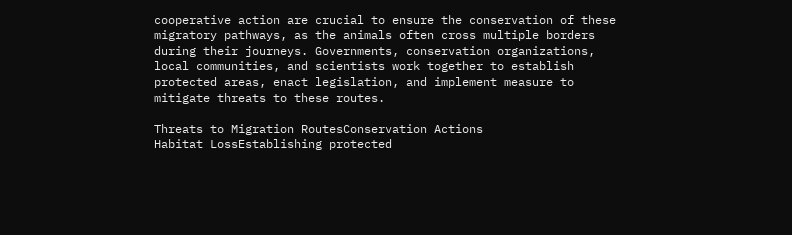cooperative action are crucial to ensure the conservation of these migratory pathways, as the animals often cross multiple borders during their journeys. Governments, conservation organizations, local communities, and scientists work together to establish protected areas, enact legislation, and implement measure to mitigate threats to these routes.

Threats to Migration RoutesConservation Actions
Habitat LossEstablishing protected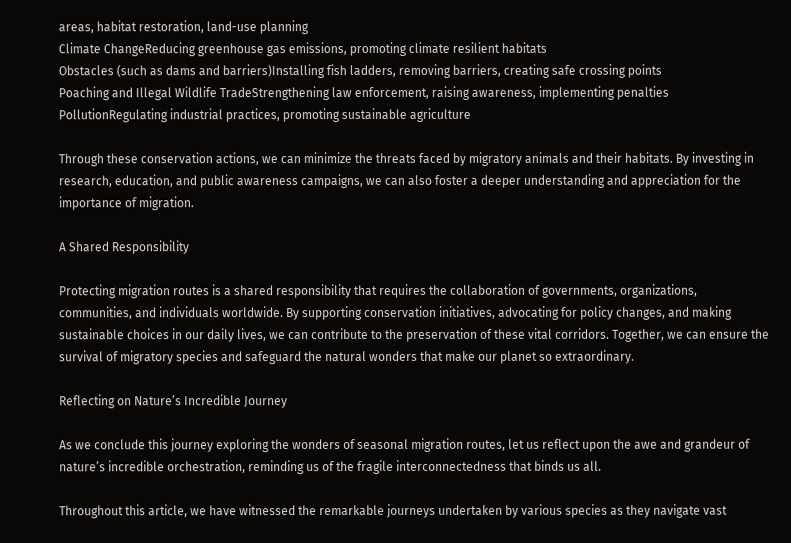areas, habitat restoration, land-use planning
Climate ChangeReducing greenhouse gas emissions, promoting climate resilient habitats
Obstacles (such as dams and barriers)Installing fish ladders, removing barriers, creating safe crossing points
Poaching and Illegal Wildlife TradeStrengthening law enforcement, raising awareness, implementing penalties
PollutionRegulating industrial practices, promoting sustainable agriculture

Through these conservation actions, we can minimize the threats faced by migratory animals and their habitats. By investing in research, education, and public awareness campaigns, we can also foster a deeper understanding and appreciation for the importance of migration.

A Shared Responsibility

Protecting migration routes is a shared responsibility that requires the collaboration of governments, organizations, communities, and individuals worldwide. By supporting conservation initiatives, advocating for policy changes, and making sustainable choices in our daily lives, we can contribute to the preservation of these vital corridors. Together, we can ensure the survival of migratory species and safeguard the natural wonders that make our planet so extraordinary.

Reflecting on Nature’s Incredible Journey

As we conclude this journey exploring the wonders of seasonal migration routes, let us reflect upon the awe and grandeur of nature’s incredible orchestration, reminding us of the fragile interconnectedness that binds us all.

Throughout this article, we have witnessed the remarkable journeys undertaken by various species as they navigate vast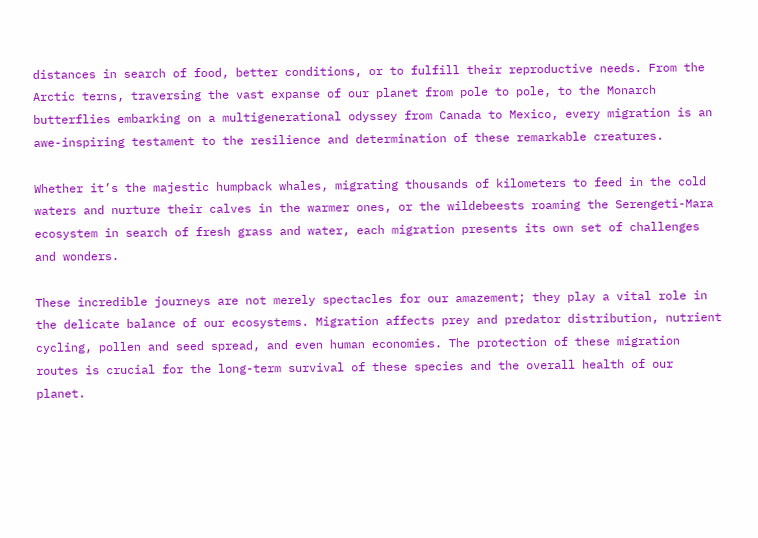distances in search of food, better conditions, or to fulfill their reproductive needs. From the Arctic terns, traversing the vast expanse of our planet from pole to pole, to the Monarch butterflies embarking on a multigenerational odyssey from Canada to Mexico, every migration is an awe-inspiring testament to the resilience and determination of these remarkable creatures.

Whether it’s the majestic humpback whales, migrating thousands of kilometers to feed in the cold waters and nurture their calves in the warmer ones, or the wildebeests roaming the Serengeti-Mara ecosystem in search of fresh grass and water, each migration presents its own set of challenges and wonders.

These incredible journeys are not merely spectacles for our amazement; they play a vital role in the delicate balance of our ecosystems. Migration affects prey and predator distribution, nutrient cycling, pollen and seed spread, and even human economies. The protection of these migration routes is crucial for the long-term survival of these species and the overall health of our planet.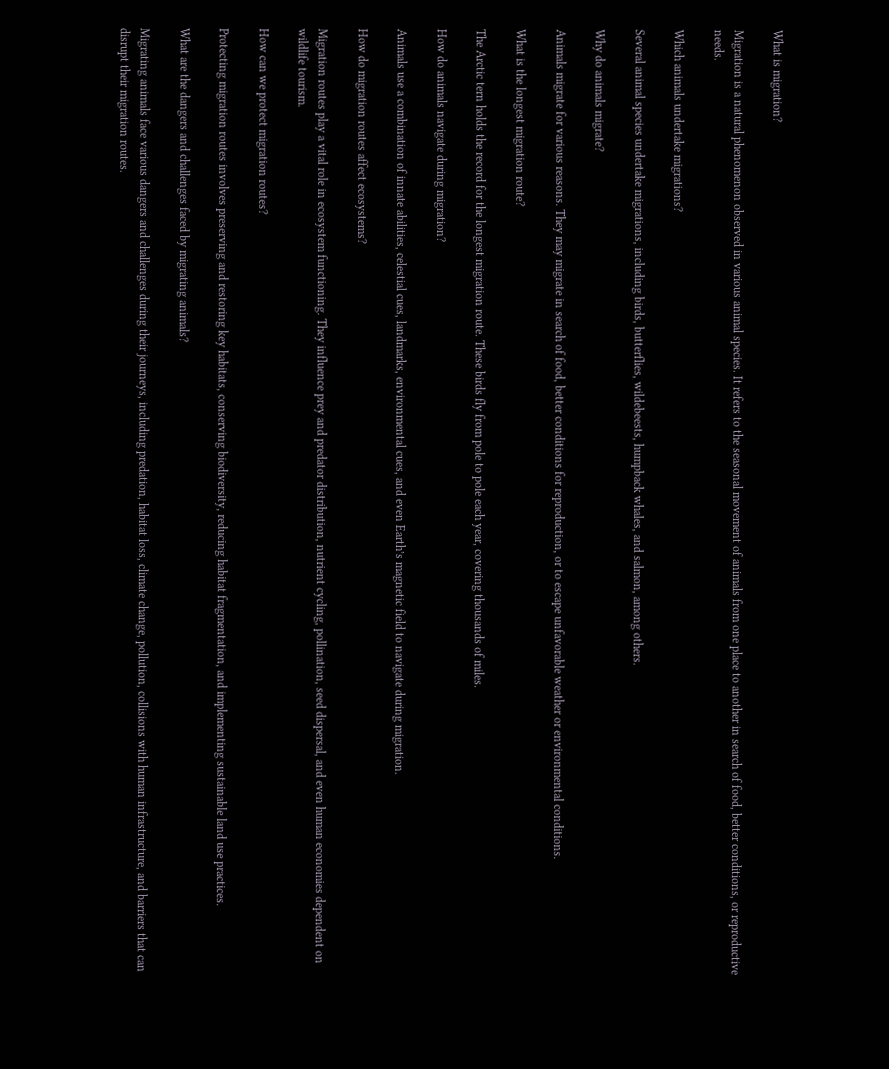What is migration?

Migration is a natural phenomenon observed in various animal species. It refers to the seasonal movement of animals from one place to another in search of food, better conditions, or reproductive needs.

Which animals undertake migrations?

Several animal species undertake migrations, including birds, butterflies, wildebeests, humpback whales, and salmon, among others.

Why do animals migrate?

Animals migrate for various reasons. They may migrate in search of food, better conditions for reproduction, or to escape unfavorable weather or environmental conditions.

What is the longest migration route?

The Arctic tern holds the record for the longest migration route. These birds fly from pole to pole each year, covering thousands of miles.

How do animals navigate during migration?

Animals use a combination of innate abilities, celestial cues, landmarks, environmental cues, and even Earth’s magnetic field to navigate during migration.

How do migration routes affect ecosystems?

Migration routes play a vital role in ecosystem functioning. They influence prey and predator distribution, nutrient cycling, pollination, seed dispersal, and even human economies dependent on wildlife tourism.

How can we protect migration routes?

Protecting migration routes involves preserving and restoring key habitats, conserving biodiversity, reducing habitat fragmentation, and implementing sustainable land use practices.

What are the dangers and challenges faced by migrating animals?

Migrating animals face various dangers and challenges during their journeys, including predation, habitat loss, climate change, pollution, collisions with human infrastructure, and barriers that can disrupt their migration routes.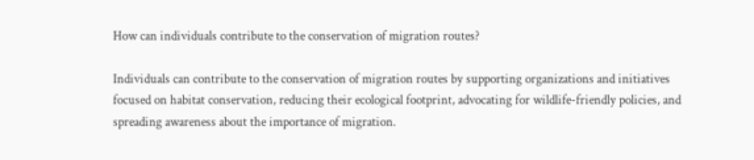How can individuals contribute to the conservation of migration routes?

Individuals can contribute to the conservation of migration routes by supporting organizations and initiatives focused on habitat conservation, reducing their ecological footprint, advocating for wildlife-friendly policies, and spreading awareness about the importance of migration.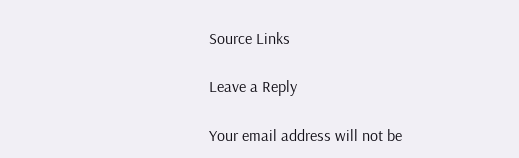Source Links

Leave a Reply

Your email address will not be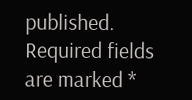published. Required fields are marked *